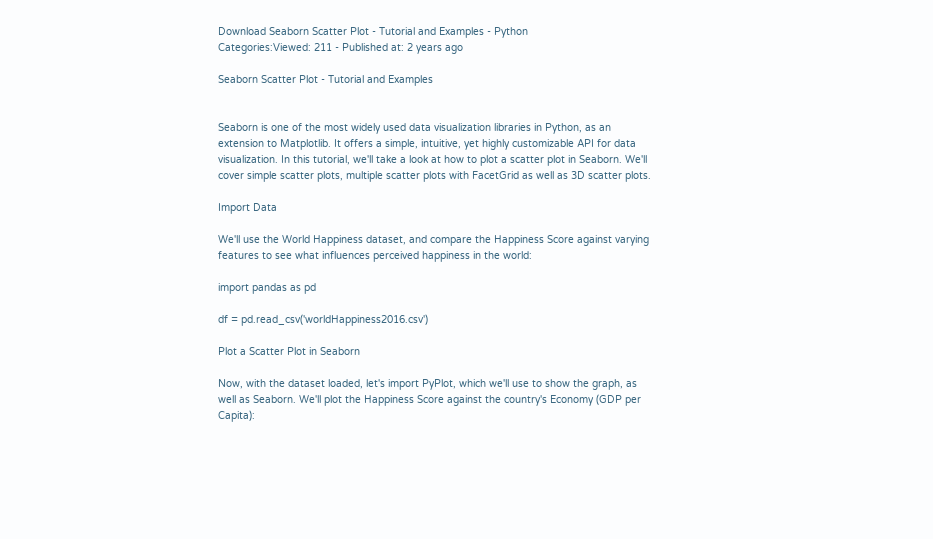Download Seaborn Scatter Plot - Tutorial and Examples - Python
Categories:Viewed: 211 - Published at: 2 years ago

Seaborn Scatter Plot - Tutorial and Examples


Seaborn is one of the most widely used data visualization libraries in Python, as an extension to Matplotlib. It offers a simple, intuitive, yet highly customizable API for data visualization. In this tutorial, we'll take a look at how to plot a scatter plot in Seaborn. We'll cover simple scatter plots, multiple scatter plots with FacetGrid as well as 3D scatter plots.

Import Data

We'll use the World Happiness dataset, and compare the Happiness Score against varying features to see what influences perceived happiness in the world:

import pandas as pd

df = pd.read_csv('worldHappiness2016.csv')

Plot a Scatter Plot in Seaborn

Now, with the dataset loaded, let's import PyPlot, which we'll use to show the graph, as well as Seaborn. We'll plot the Happiness Score against the country's Economy (GDP per Capita):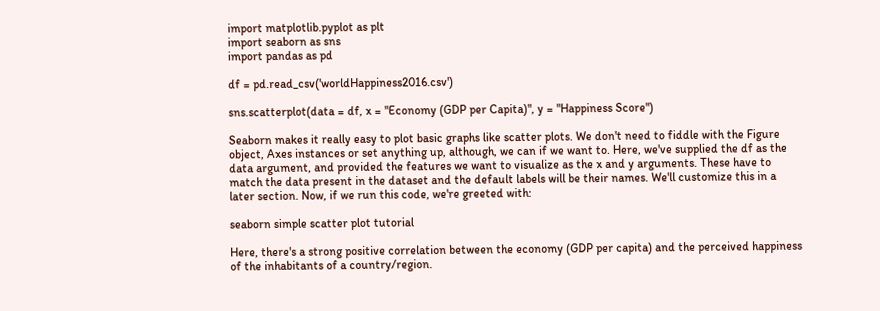import matplotlib.pyplot as plt
import seaborn as sns
import pandas as pd

df = pd.read_csv('worldHappiness2016.csv')

sns.scatterplot(data = df, x = "Economy (GDP per Capita)", y = "Happiness Score")

Seaborn makes it really easy to plot basic graphs like scatter plots. We don't need to fiddle with the Figure object, Axes instances or set anything up, although, we can if we want to. Here, we've supplied the df as the data argument, and provided the features we want to visualize as the x and y arguments. These have to match the data present in the dataset and the default labels will be their names. We'll customize this in a later section. Now, if we run this code, we're greeted with:

seaborn simple scatter plot tutorial

Here, there's a strong positive correlation between the economy (GDP per capita) and the perceived happiness of the inhabitants of a country/region.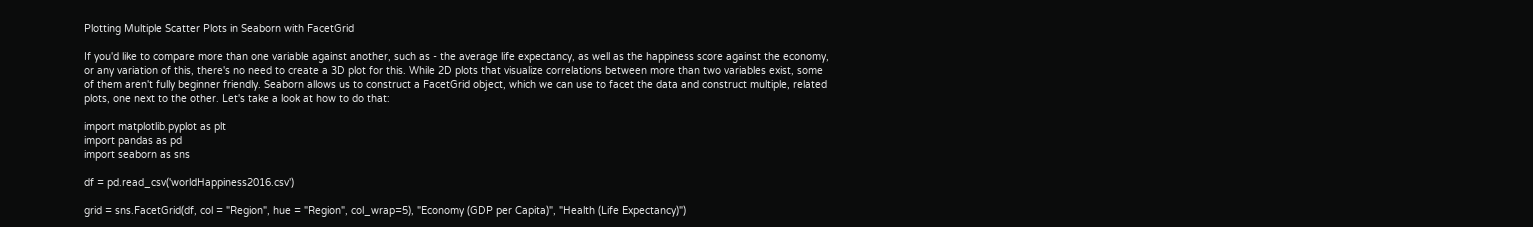Plotting Multiple Scatter Plots in Seaborn with FacetGrid

If you'd like to compare more than one variable against another, such as - the average life expectancy, as well as the happiness score against the economy, or any variation of this, there's no need to create a 3D plot for this. While 2D plots that visualize correlations between more than two variables exist, some of them aren't fully beginner friendly. Seaborn allows us to construct a FacetGrid object, which we can use to facet the data and construct multiple, related plots, one next to the other. Let's take a look at how to do that:

import matplotlib.pyplot as plt
import pandas as pd
import seaborn as sns

df = pd.read_csv('worldHappiness2016.csv')

grid = sns.FacetGrid(df, col = "Region", hue = "Region", col_wrap=5), "Economy (GDP per Capita)", "Health (Life Expectancy)")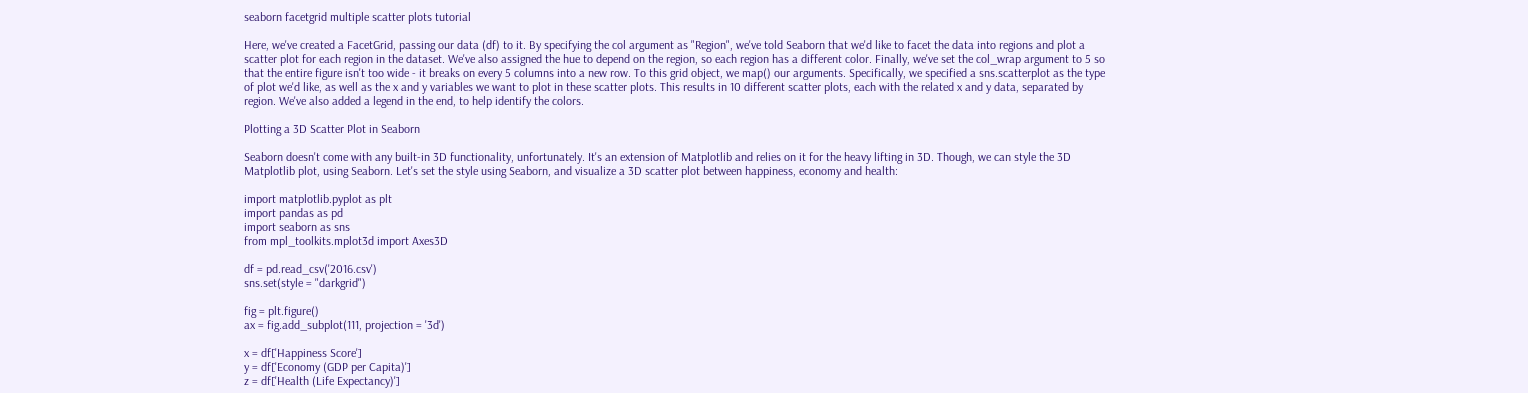seaborn facetgrid multiple scatter plots tutorial

Here, we've created a FacetGrid, passing our data (df) to it. By specifying the col argument as "Region", we've told Seaborn that we'd like to facet the data into regions and plot a scatter plot for each region in the dataset. We've also assigned the hue to depend on the region, so each region has a different color. Finally, we've set the col_wrap argument to 5 so that the entire figure isn't too wide - it breaks on every 5 columns into a new row. To this grid object, we map() our arguments. Specifically, we specified a sns.scatterplot as the type of plot we'd like, as well as the x and y variables we want to plot in these scatter plots. This results in 10 different scatter plots, each with the related x and y data, separated by region. We've also added a legend in the end, to help identify the colors.

Plotting a 3D Scatter Plot in Seaborn

Seaborn doesn't come with any built-in 3D functionality, unfortunately. It's an extension of Matplotlib and relies on it for the heavy lifting in 3D. Though, we can style the 3D Matplotlib plot, using Seaborn. Let's set the style using Seaborn, and visualize a 3D scatter plot between happiness, economy and health:

import matplotlib.pyplot as plt
import pandas as pd
import seaborn as sns
from mpl_toolkits.mplot3d import Axes3D

df = pd.read_csv('2016.csv')
sns.set(style = "darkgrid")

fig = plt.figure()
ax = fig.add_subplot(111, projection = '3d')

x = df['Happiness Score']
y = df['Economy (GDP per Capita)']
z = df['Health (Life Expectancy)']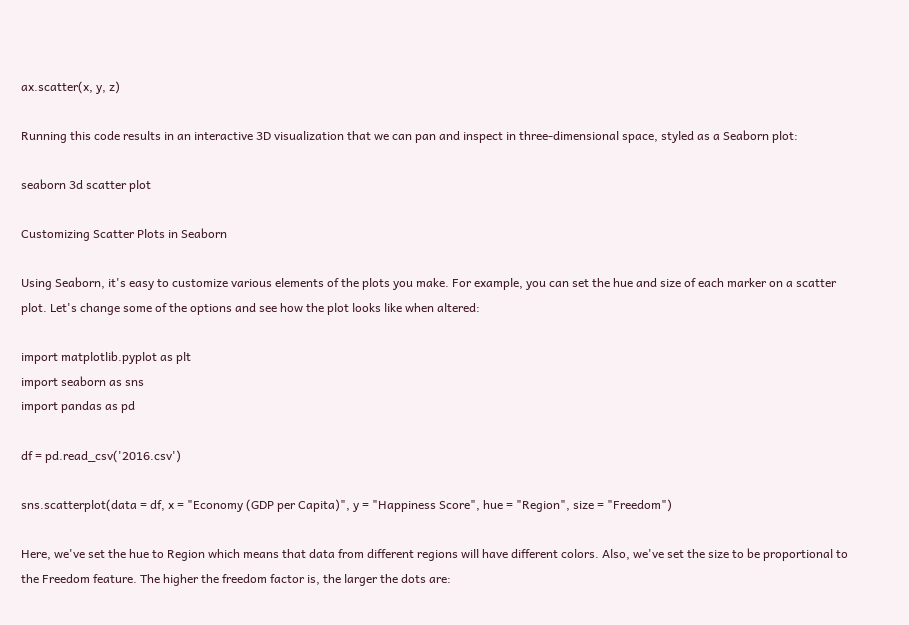ax.scatter(x, y, z)

Running this code results in an interactive 3D visualization that we can pan and inspect in three-dimensional space, styled as a Seaborn plot:

seaborn 3d scatter plot

Customizing Scatter Plots in Seaborn

Using Seaborn, it's easy to customize various elements of the plots you make. For example, you can set the hue and size of each marker on a scatter plot. Let's change some of the options and see how the plot looks like when altered:

import matplotlib.pyplot as plt
import seaborn as sns
import pandas as pd

df = pd.read_csv('2016.csv')

sns.scatterplot(data = df, x = "Economy (GDP per Capita)", y = "Happiness Score", hue = "Region", size = "Freedom")

Here, we've set the hue to Region which means that data from different regions will have different colors. Also, we've set the size to be proportional to the Freedom feature. The higher the freedom factor is, the larger the dots are: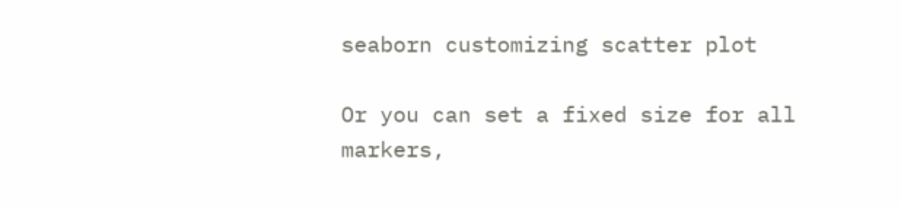seaborn customizing scatter plot

Or you can set a fixed size for all markers,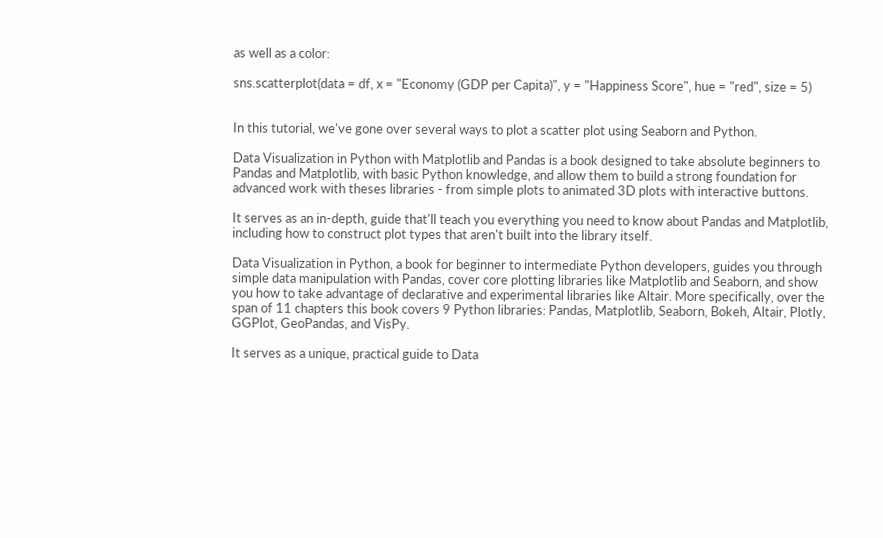as well as a color:

sns.scatterplot(data = df, x = "Economy (GDP per Capita)", y = "Happiness Score", hue = "red", size = 5)


In this tutorial, we've gone over several ways to plot a scatter plot using Seaborn and Python.

Data Visualization in Python with Matplotlib and Pandas is a book designed to take absolute beginners to Pandas and Matplotlib, with basic Python knowledge, and allow them to build a strong foundation for advanced work with theses libraries - from simple plots to animated 3D plots with interactive buttons.

It serves as an in-depth, guide that'll teach you everything you need to know about Pandas and Matplotlib, including how to construct plot types that aren't built into the library itself.

Data Visualization in Python, a book for beginner to intermediate Python developers, guides you through simple data manipulation with Pandas, cover core plotting libraries like Matplotlib and Seaborn, and show you how to take advantage of declarative and experimental libraries like Altair. More specifically, over the span of 11 chapters this book covers 9 Python libraries: Pandas, Matplotlib, Seaborn, Bokeh, Altair, Plotly, GGPlot, GeoPandas, and VisPy.

It serves as a unique, practical guide to Data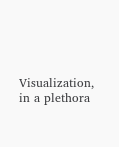Visualization, in a plethora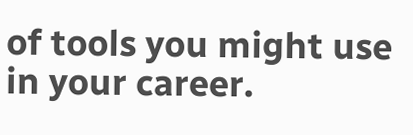of tools you might use in your career.